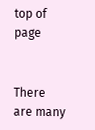top of page


There are many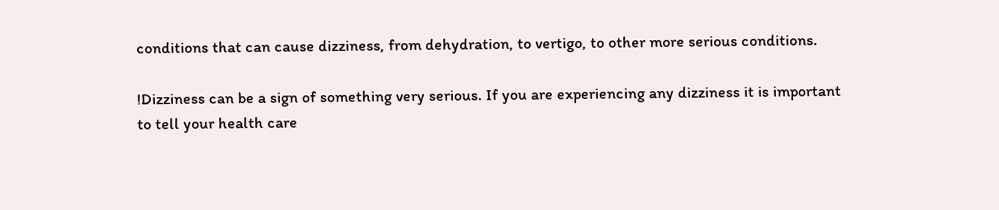conditions that can cause dizziness, from dehydration, to vertigo, to other more serious conditions.

!Dizziness can be a sign of something very serious. If you are experiencing any dizziness it is important to tell your health care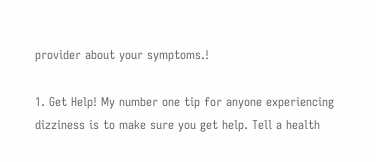provider about your symptoms.!

1. Get Help! My number one tip for anyone experiencing dizziness is to make sure you get help. Tell a health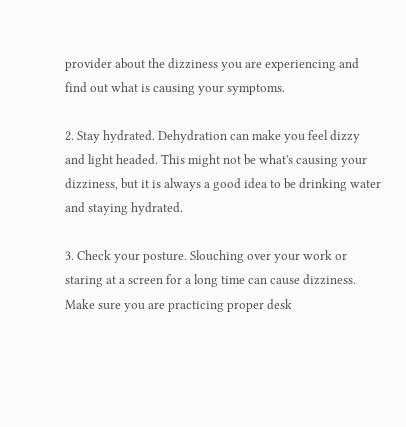provider about the dizziness you are experiencing and find out what is causing your symptoms.

2. Stay hydrated. Dehydration can make you feel dizzy and light headed. This might not be what's causing your dizziness, but it is always a good idea to be drinking water and staying hydrated.

3. Check your posture. Slouching over your work or staring at a screen for a long time can cause dizziness. Make sure you are practicing proper desk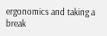ergonomics and taking a break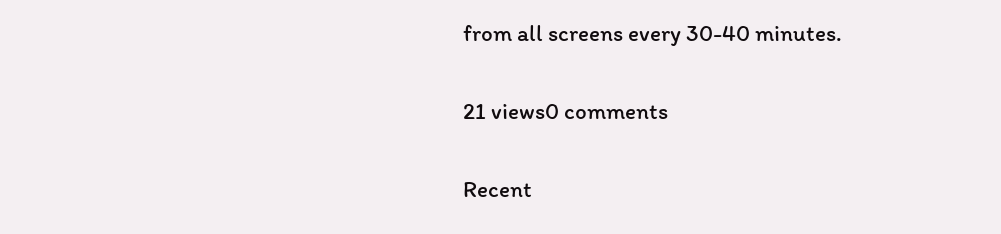from all screens every 30-40 minutes.

21 views0 comments

Recent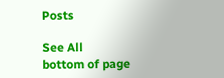Posts

See All
bottom of page